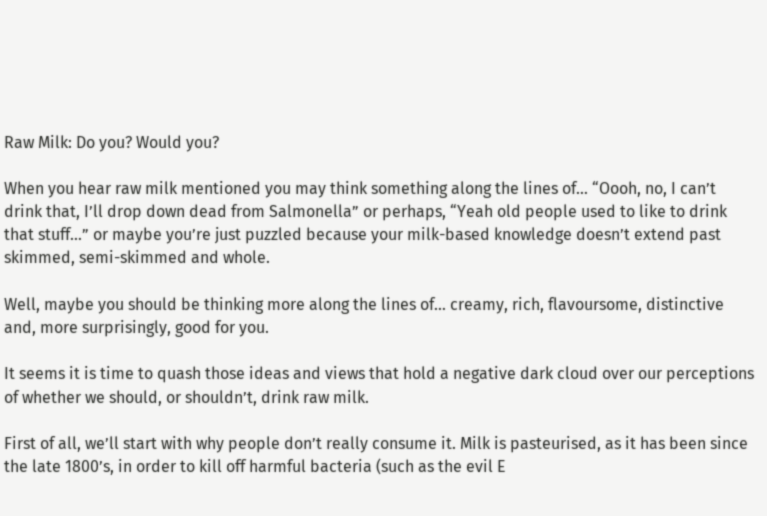Raw Milk: Do you? Would you?

When you hear raw milk mentioned you may think something along the lines of… “Oooh, no, I can’t drink that, I’ll drop down dead from Salmonella” or perhaps, “Yeah old people used to like to drink that stuff…” or maybe you’re just puzzled because your milk-based knowledge doesn’t extend past skimmed, semi-skimmed and whole.

Well, maybe you should be thinking more along the lines of… creamy, rich, flavoursome, distinctive and, more surprisingly, good for you.

It seems it is time to quash those ideas and views that hold a negative dark cloud over our perceptions of whether we should, or shouldn’t, drink raw milk.

First of all, we’ll start with why people don’t really consume it. Milk is pasteurised, as it has been since the late 1800’s, in order to kill off harmful bacteria (such as the evil E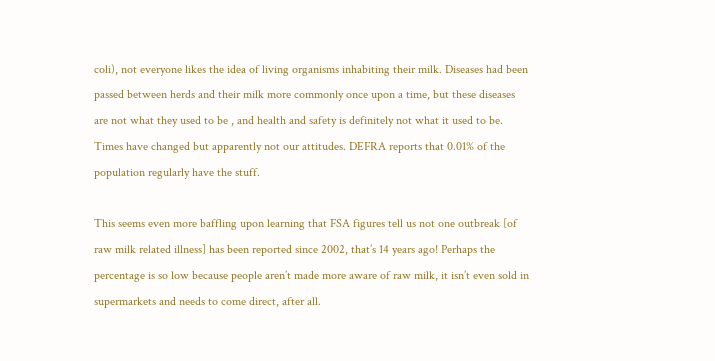coli), not everyone likes the idea of living organisms inhabiting their milk. Diseases had been passed between herds and their milk more commonly once upon a time, but these diseases are not what they used to be , and health and safety is definitely not what it used to be. Times have changed but apparently not our attitudes. DEFRA reports that 0.01% of the population regularly have the stuff.

This seems even more baffling upon learning that FSA figures tell us not one outbreak [of raw milk related illness] has been reported since 2002, that’s 14 years ago! Perhaps the percentage is so low because people aren’t made more aware of raw milk, it isn’t even sold in supermarkets and needs to come direct, after all.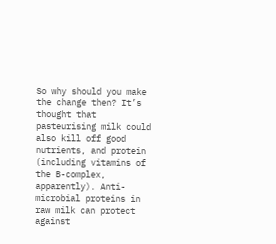So why should you make the change then? It’s thought that pasteurising milk could also kill off good nutrients, and protein (including vitamins of the B-complex, apparently). Anti-microbial proteins in raw milk can protect against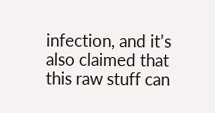infection, and it’s also claimed that this raw stuff can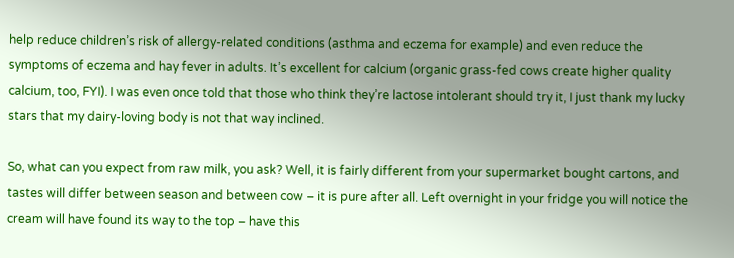help reduce children’s risk of allergy-related conditions (asthma and eczema for example) and even reduce the symptoms of eczema and hay fever in adults. It’s excellent for calcium (organic grass-fed cows create higher quality calcium, too, FYI). I was even once told that those who think they’re lactose intolerant should try it, I just thank my lucky stars that my dairy-loving body is not that way inclined.

So, what can you expect from raw milk, you ask? Well, it is fairly different from your supermarket bought cartons, and tastes will differ between season and between cow – it is pure after all. Left overnight in your fridge you will notice the cream will have found its way to the top – have this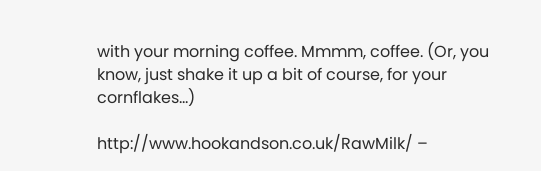with your morning coffee. Mmmm, coffee. (Or, you know, just shake it up a bit of course, for your cornflakes…)

http://www.hookandson.co.uk/RawMilk/ –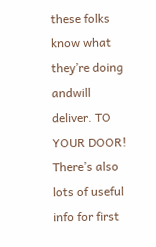these folks know what they’re doing andwill deliver. TO YOUR DOOR! There’s also lots of useful info for first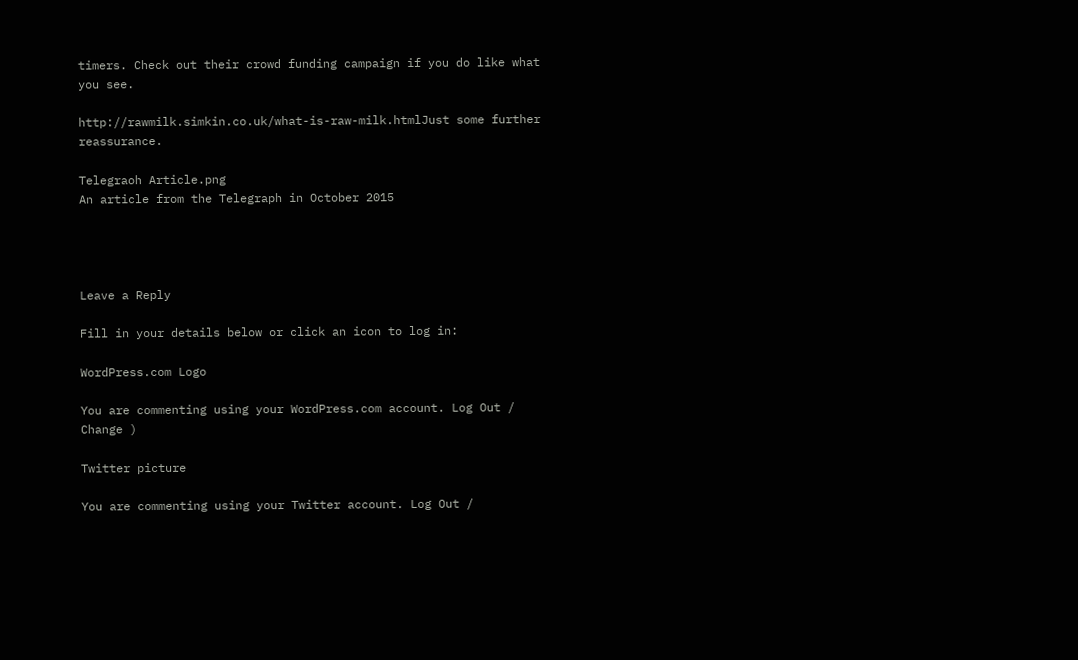timers. Check out their crowd funding campaign if you do like what you see.

http://rawmilk.simkin.co.uk/what-is-raw-milk.htmlJust some further reassurance.

Telegraoh Article.png
An article from the Telegraph in October 2015




Leave a Reply

Fill in your details below or click an icon to log in:

WordPress.com Logo

You are commenting using your WordPress.com account. Log Out / Change )

Twitter picture

You are commenting using your Twitter account. Log Out /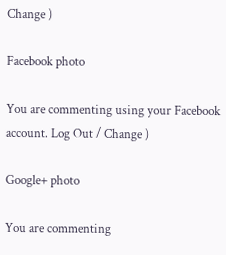Change )

Facebook photo

You are commenting using your Facebook account. Log Out / Change )

Google+ photo

You are commenting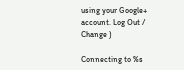using your Google+ account. Log Out / Change )

Connecting to %s